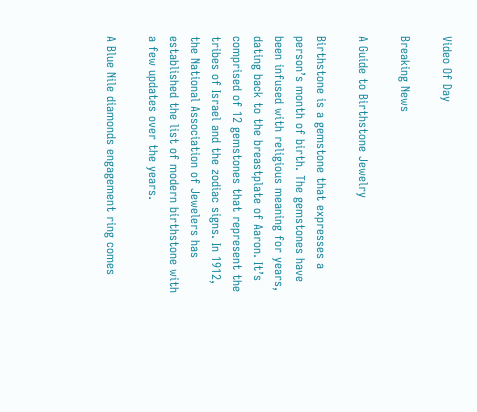Video Of Day

Breaking News

A Guide to Birthstone Jewelry

Birthstone is a gemstone that expresses a person’s month of birth. The gemstones have been infused with religious meaning for years, dating back to the breastplate of Aaron. It’s comprised of 12 gemstones that represent the tribes of Israel and the zodiac signs. In 1912, the National Association of Jewelers has established the list of modern birthstone with a few updates over the years.

A Blue Nile diamonds engagement ring comes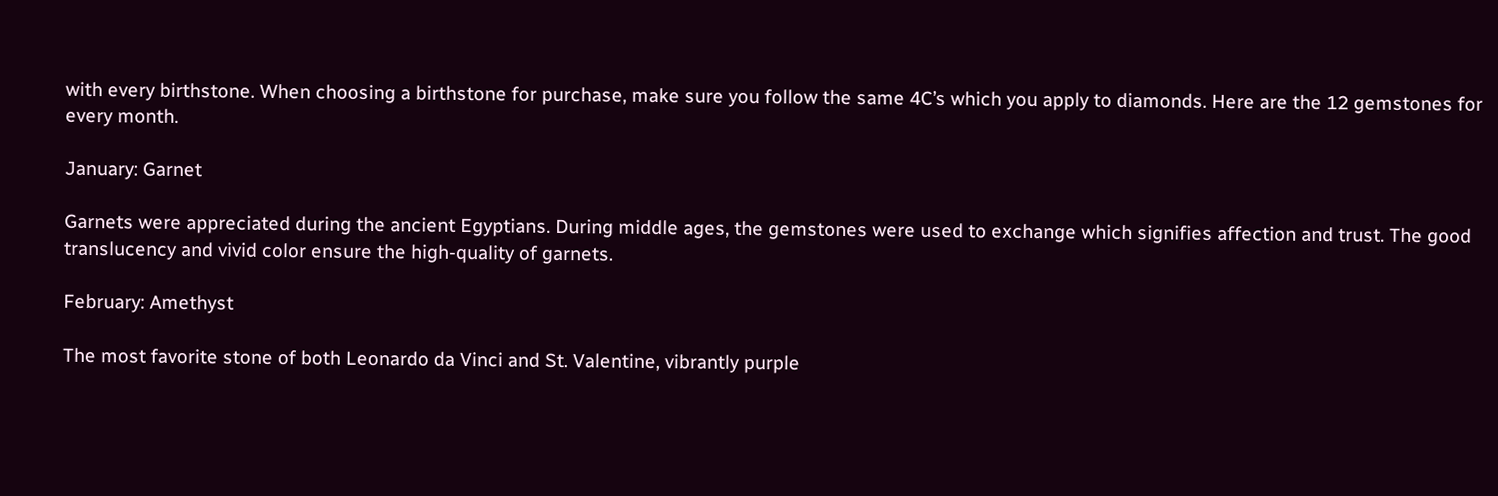with every birthstone. When choosing a birthstone for purchase, make sure you follow the same 4C’s which you apply to diamonds. Here are the 12 gemstones for every month.

January: Garnet

Garnets were appreciated during the ancient Egyptians. During middle ages, the gemstones were used to exchange which signifies affection and trust. The good translucency and vivid color ensure the high-quality of garnets.

February: Amethyst

The most favorite stone of both Leonardo da Vinci and St. Valentine, vibrantly purple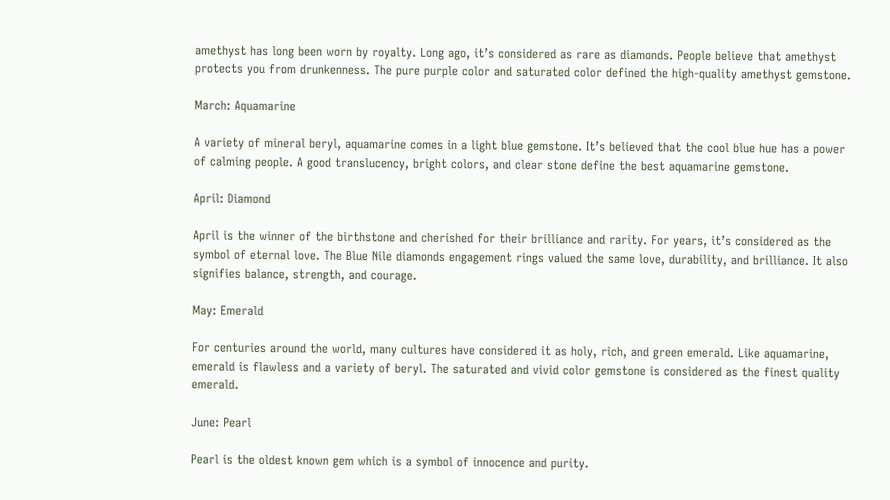amethyst has long been worn by royalty. Long ago, it’s considered as rare as diamonds. People believe that amethyst protects you from drunkenness. The pure purple color and saturated color defined the high-quality amethyst gemstone.

March: Aquamarine

A variety of mineral beryl, aquamarine comes in a light blue gemstone. It’s believed that the cool blue hue has a power of calming people. A good translucency, bright colors, and clear stone define the best aquamarine gemstone.

April: Diamond

April is the winner of the birthstone and cherished for their brilliance and rarity. For years, it’s considered as the symbol of eternal love. The Blue Nile diamonds engagement rings valued the same love, durability, and brilliance. It also signifies balance, strength, and courage.

May: Emerald

For centuries around the world, many cultures have considered it as holy, rich, and green emerald. Like aquamarine, emerald is flawless and a variety of beryl. The saturated and vivid color gemstone is considered as the finest quality emerald.

June: Pearl

Pearl is the oldest known gem which is a symbol of innocence and purity.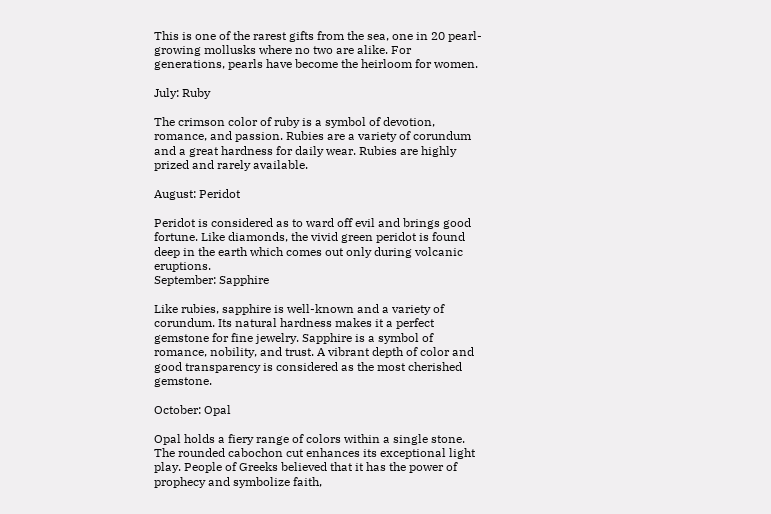This is one of the rarest gifts from the sea, one in 20 pearl-growing mollusks where no two are alike. For generations, pearls have become the heirloom for women.

July: Ruby

The crimson color of ruby is a symbol of devotion, romance, and passion. Rubies are a variety of corundum and a great hardness for daily wear. Rubies are highly prized and rarely available.

August: Peridot

Peridot is considered as to ward off evil and brings good fortune. Like diamonds, the vivid green peridot is found deep in the earth which comes out only during volcanic eruptions.
September: Sapphire

Like rubies, sapphire is well-known and a variety of corundum. Its natural hardness makes it a perfect gemstone for fine jewelry. Sapphire is a symbol of romance, nobility, and trust. A vibrant depth of color and good transparency is considered as the most cherished gemstone.

October: Opal

Opal holds a fiery range of colors within a single stone. The rounded cabochon cut enhances its exceptional light play. People of Greeks believed that it has the power of prophecy and symbolize faith,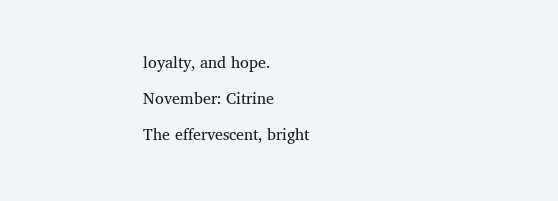loyalty, and hope.

November: Citrine

The effervescent, bright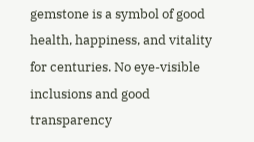gemstone is a symbol of good health, happiness, and vitality for centuries. No eye-visible inclusions and good transparency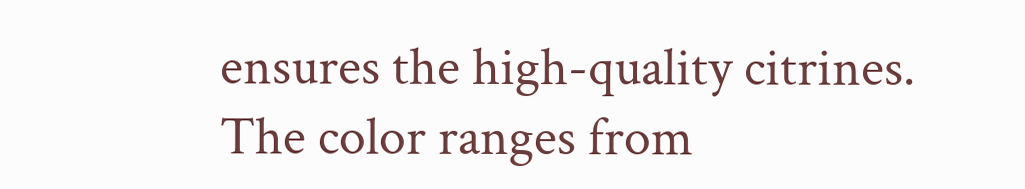ensures the high-quality citrines. The color ranges from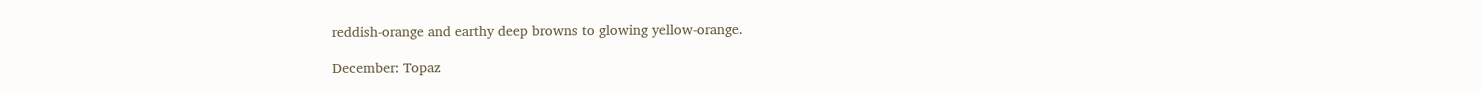reddish-orange and earthy deep browns to glowing yellow-orange.

December: Topaz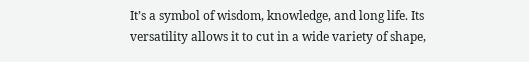It’s a symbol of wisdom, knowledge, and long life. Its versatility allows it to cut in a wide variety of shape,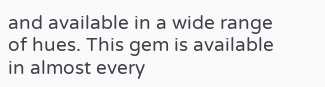and available in a wide range of hues. This gem is available in almost every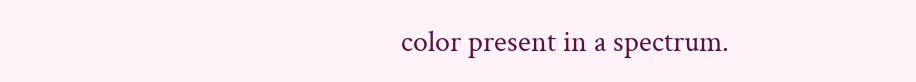color present in a spectrum.